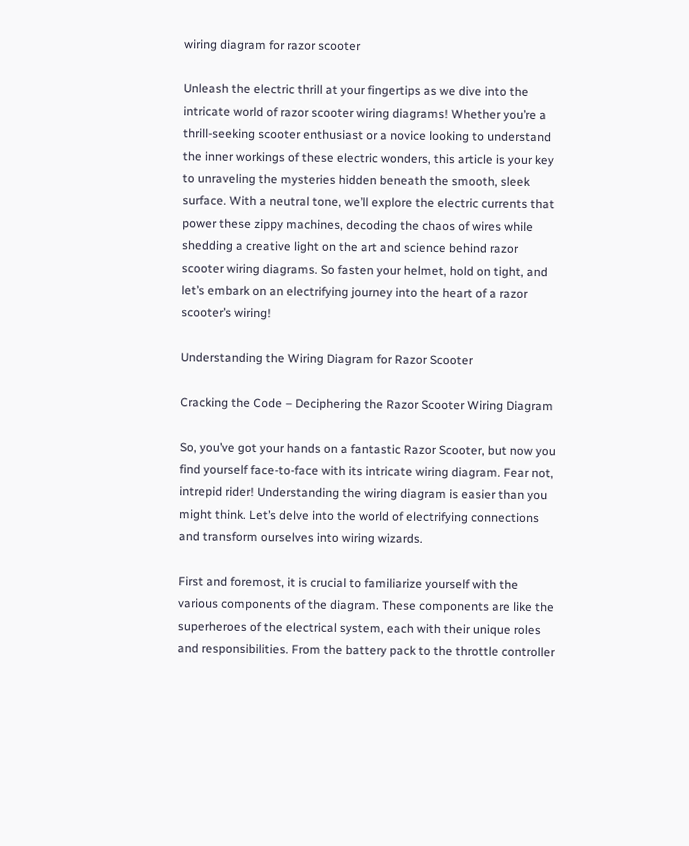wiring diagram for razor scooter

Unleash the electric thrill at your fingertips as we dive into the intricate world of razor scooter wiring diagrams! Whether you’re a thrill-seeking scooter enthusiast or a novice looking to understand the inner workings of these electric wonders, this article is your key to unraveling the mysteries hidden beneath the smooth, sleek surface. With a neutral tone, we’ll explore the electric currents that power these zippy machines, decoding the chaos of wires while shedding a creative light on the art and science behind razor scooter wiring diagrams. So fasten your helmet, hold on tight, and let’s embark on an electrifying journey into the heart of a razor scooter’s wiring!

Understanding the Wiring Diagram for Razor Scooter

Cracking the Code – Deciphering the Razor Scooter Wiring Diagram

So, you’ve got your hands on a fantastic Razor Scooter, but now you find yourself face-to-face with its intricate wiring diagram. Fear not, intrepid rider! Understanding the wiring diagram is easier than you might think. Let’s delve into the world of electrifying connections and transform ourselves into wiring wizards.

First and foremost, it is crucial to familiarize yourself with the various components of the diagram. These components are like the superheroes of the electrical system, each with their unique roles and responsibilities. From the battery pack to the throttle controller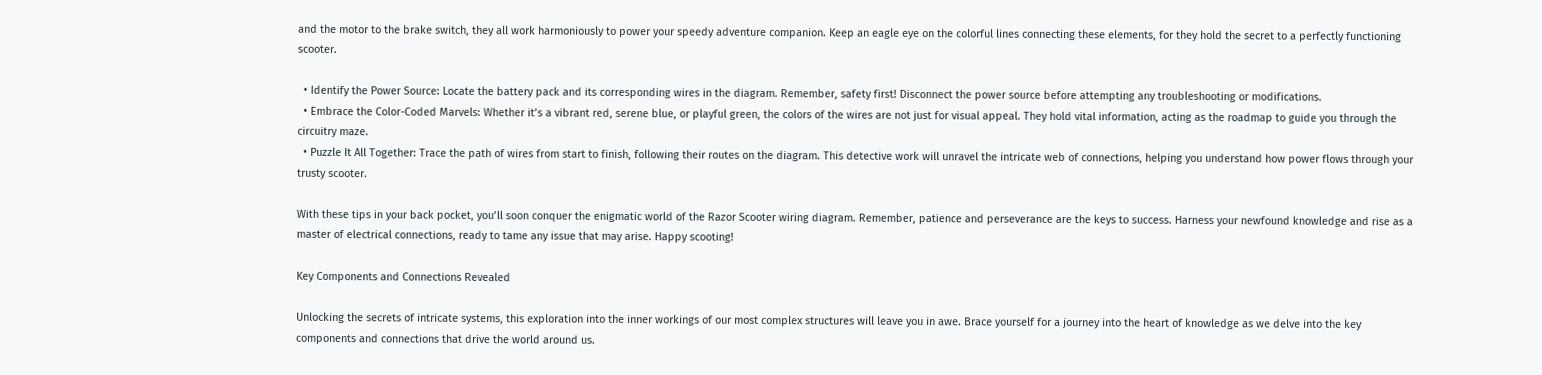and the motor to the brake switch, they all work harmoniously to power your speedy adventure companion. Keep an eagle eye on the colorful lines connecting these elements, for they hold the secret to a perfectly functioning scooter.

  • Identify the Power Source: Locate the battery pack and its corresponding wires in the diagram. Remember, safety first! Disconnect the power source before attempting any troubleshooting or modifications.
  • Embrace the Color-Coded Marvels: Whether it’s a vibrant red, serene blue, or playful green, the colors of the wires are not just for visual appeal. They hold vital information, acting as the roadmap to guide you through the circuitry maze.
  • Puzzle It All Together: Trace the path of wires from start to finish, following their routes on the diagram. This detective work will unravel the intricate web of connections, helping you understand how power flows through your trusty scooter.

With these tips in your back pocket, you’ll soon conquer the enigmatic world of the Razor Scooter wiring diagram. Remember, patience and perseverance are the keys to success. Harness your newfound knowledge and rise as a master of electrical connections, ready to tame any issue that may arise. Happy scooting!

Key Components and Connections Revealed

Unlocking the secrets of intricate systems, this exploration into the inner workings of our most complex structures will leave you in awe. Brace yourself for a journey into the heart of knowledge as we delve into the key components and connections that drive the world around us.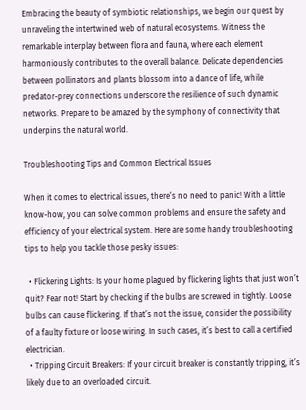Embracing the beauty of symbiotic relationships, we begin our quest by unraveling the intertwined web of natural ecosystems. Witness the remarkable interplay between flora and fauna, where each element harmoniously contributes to the overall balance. Delicate dependencies between pollinators and plants blossom into a dance of life, while predator-prey connections underscore the resilience of such dynamic networks. Prepare to be amazed by the symphony of connectivity that underpins the natural world.

Troubleshooting Tips and Common Electrical Issues

When it comes to electrical issues, there’s no need to panic! With a little know-how, you can solve common problems and ensure the safety and efficiency of your electrical system. Here are some handy troubleshooting tips to help you tackle those pesky issues:

  • Flickering Lights: Is your home plagued by flickering lights that just won’t quit? Fear not! Start by checking if the bulbs are screwed in tightly. Loose bulbs can cause flickering. If that’s not the issue, consider the possibility of a faulty fixture or loose wiring. In such cases, it’s best to call a certified electrician.
  • Tripping Circuit Breakers: If your circuit breaker is constantly tripping, it’s likely due to an overloaded circuit.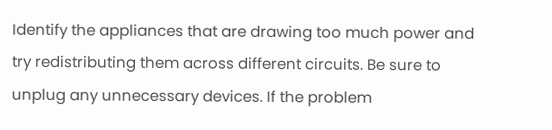Identify the appliances that are drawing too much power and try redistributing them across different circuits. Be sure to unplug any unnecessary devices. If the problem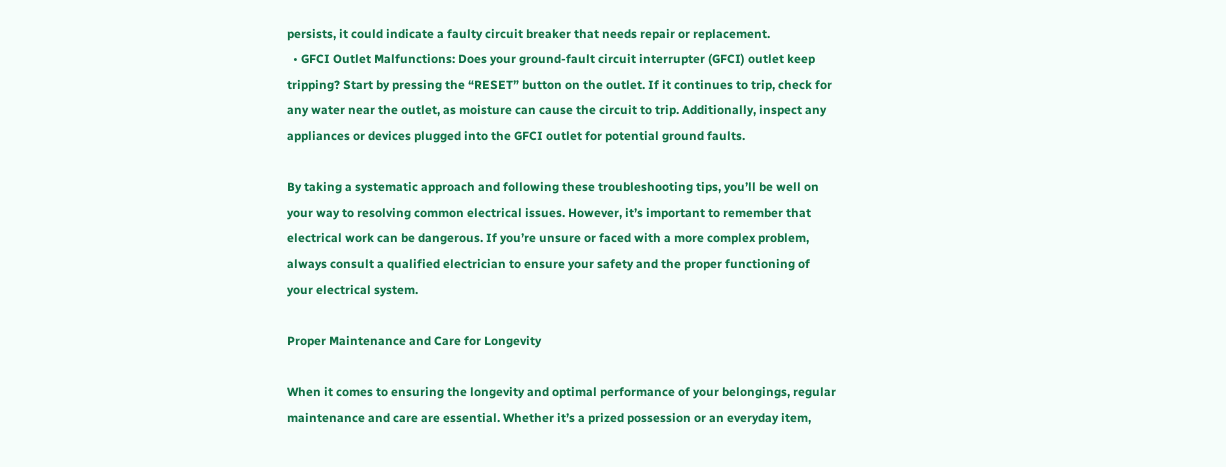persists, it could indicate a faulty circuit breaker that needs repair or replacement.
  • GFCI Outlet Malfunctions: Does your ground-fault circuit interrupter (GFCI) outlet keep tripping? Start by pressing the “RESET” button on the outlet. If it continues to trip, check for any water near the outlet, as moisture can cause the circuit to trip. Additionally, inspect any appliances or devices plugged into the GFCI outlet for potential ground faults.

By taking a systematic approach and following these troubleshooting tips, you’ll be well on your way to resolving common electrical issues. However, it’s important to remember that electrical work can be dangerous. If you’re unsure or faced with a more complex problem, always consult a qualified electrician to ensure your safety and the proper functioning of your electrical system.

Proper Maintenance and Care for Longevity

When it comes to ensuring the longevity and optimal performance of your belongings, regular maintenance and care are essential. Whether it’s a prized possession or an everyday item,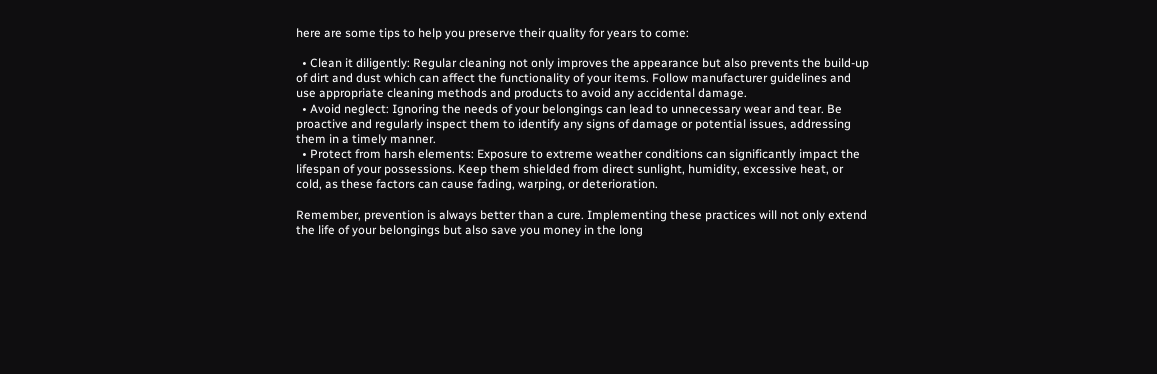here are some tips to help you preserve their quality for years to come:

  • Clean it diligently: Regular cleaning not only improves the appearance but also prevents the build-up of dirt and dust which can affect the functionality of your items. Follow manufacturer guidelines and use appropriate cleaning methods and products to avoid any accidental damage.
  • Avoid neglect: Ignoring the needs of your belongings can lead to unnecessary wear and tear. Be proactive and regularly inspect them to identify any signs of damage or potential issues, addressing them in a timely manner.
  • Protect from harsh elements: Exposure to extreme weather conditions can significantly impact the lifespan of your possessions. Keep them shielded from direct sunlight, humidity, excessive heat, or cold, as these factors can cause fading, warping, or deterioration.

Remember, prevention is always better than a cure. Implementing these practices will not only extend the life of your belongings but also save you money in the long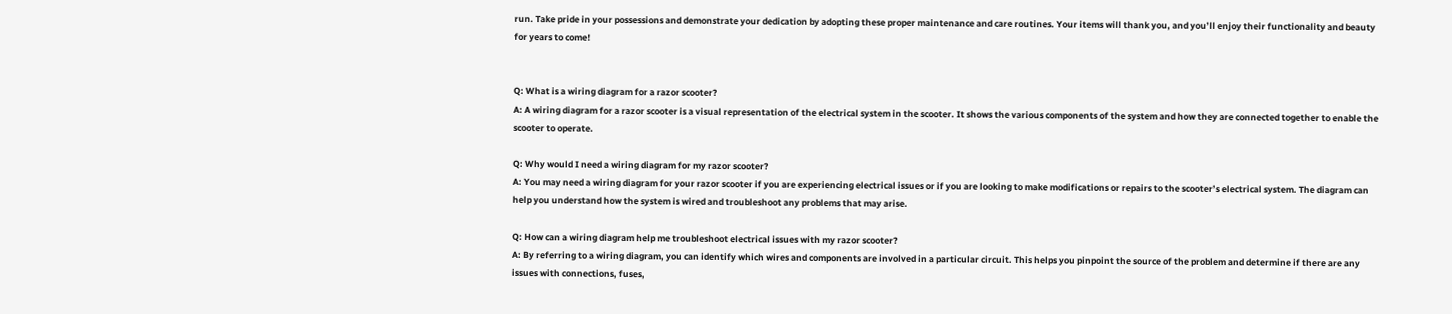run. Take pride in your possessions and demonstrate your dedication by adopting these proper maintenance and care routines. Your items will thank you, and you’ll enjoy their functionality and beauty for years to come!


Q: What is a wiring diagram for a razor scooter?
A: A wiring diagram for a razor scooter is a visual representation of the electrical system in the scooter. It shows the various components of the system and how they are connected together to enable the scooter to operate.

Q: Why would I need a wiring diagram for my razor scooter?
A: You may need a wiring diagram for your razor scooter if you are experiencing electrical issues or if you are looking to make modifications or repairs to the scooter’s electrical system. The diagram can help you understand how the system is wired and troubleshoot any problems that may arise.

Q: How can a wiring diagram help me troubleshoot electrical issues with my razor scooter?
A: By referring to a wiring diagram, you can identify which wires and components are involved in a particular circuit. This helps you pinpoint the source of the problem and determine if there are any issues with connections, fuses,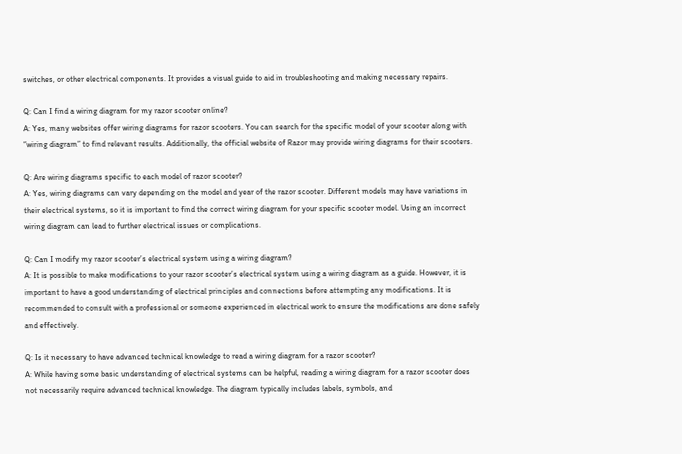switches, or other electrical components. It provides a visual guide to aid in troubleshooting and making necessary repairs.

Q: Can I find a wiring diagram for my razor scooter online?
A: Yes, many websites offer wiring diagrams for razor scooters. You can search for the specific model of your scooter along with “wiring diagram” to find relevant results. Additionally, the official website of Razor may provide wiring diagrams for their scooters.

Q: Are wiring diagrams specific to each model of razor scooter?
A: Yes, wiring diagrams can vary depending on the model and year of the razor scooter. Different models may have variations in their electrical systems, so it is important to find the correct wiring diagram for your specific scooter model. Using an incorrect wiring diagram can lead to further electrical issues or complications.

Q: Can I modify my razor scooter’s electrical system using a wiring diagram?
A: It is possible to make modifications to your razor scooter’s electrical system using a wiring diagram as a guide. However, it is important to have a good understanding of electrical principles and connections before attempting any modifications. It is recommended to consult with a professional or someone experienced in electrical work to ensure the modifications are done safely and effectively.

Q: Is it necessary to have advanced technical knowledge to read a wiring diagram for a razor scooter?
A: While having some basic understanding of electrical systems can be helpful, reading a wiring diagram for a razor scooter does not necessarily require advanced technical knowledge. The diagram typically includes labels, symbols, and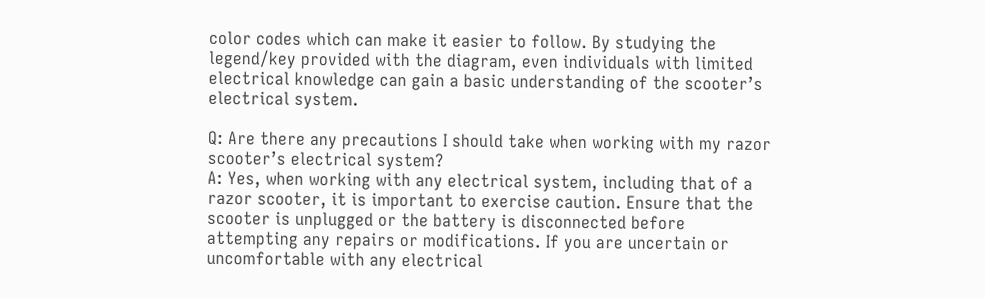color codes which can make it easier to follow. By studying the legend/key provided with the diagram, even individuals with limited electrical knowledge can gain a basic understanding of the scooter’s electrical system.

Q: Are there any precautions I should take when working with my razor scooter’s electrical system?
A: Yes, when working with any electrical system, including that of a razor scooter, it is important to exercise caution. Ensure that the scooter is unplugged or the battery is disconnected before attempting any repairs or modifications. If you are uncertain or uncomfortable with any electrical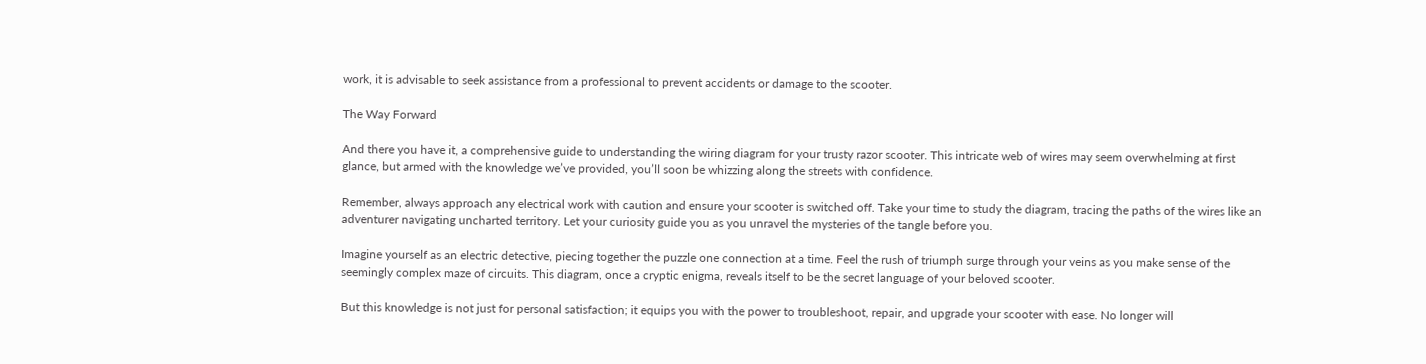work, it is advisable to seek assistance from a professional to prevent accidents or damage to the scooter.

The Way Forward

And there you have it, a comprehensive guide to understanding the wiring diagram for your trusty razor scooter. This intricate web of wires may seem overwhelming at first glance, but armed with the knowledge we’ve provided, you’ll soon be whizzing along the streets with confidence.

Remember, always approach any electrical work with caution and ensure your scooter is switched off. Take your time to study the diagram, tracing the paths of the wires like an adventurer navigating uncharted territory. Let your curiosity guide you as you unravel the mysteries of the tangle before you.

Imagine yourself as an electric detective, piecing together the puzzle one connection at a time. Feel the rush of triumph surge through your veins as you make sense of the seemingly complex maze of circuits. This diagram, once a cryptic enigma, reveals itself to be the secret language of your beloved scooter.

But this knowledge is not just for personal satisfaction; it equips you with the power to troubleshoot, repair, and upgrade your scooter with ease. No longer will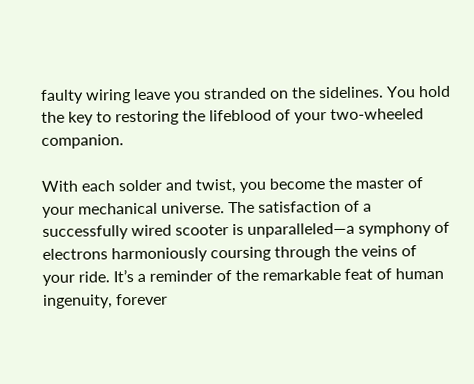faulty wiring leave you stranded on the sidelines. You hold the key to restoring the lifeblood of your two-wheeled companion.

With each solder and twist, you become the master of your mechanical universe. The satisfaction of a successfully wired scooter is unparalleled—a symphony of electrons harmoniously coursing through the veins of your ride. It’s a reminder of the remarkable feat of human ingenuity, forever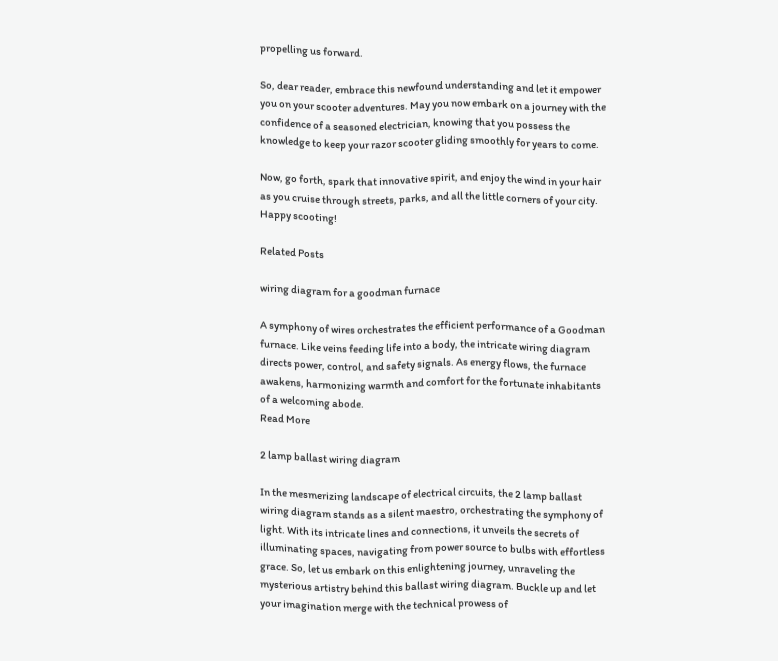propelling us forward.

So, dear reader, embrace this newfound understanding and let it empower you on your scooter adventures. May you now embark on a journey with the confidence of a seasoned electrician, knowing that you possess the knowledge to keep your razor scooter gliding smoothly for years to come.

Now, go forth, spark that innovative spirit, and enjoy the wind in your hair as you cruise through streets, parks, and all the little corners of your city. Happy scooting!

Related Posts

wiring diagram for a goodman furnace

A symphony of wires orchestrates the efficient performance of a Goodman furnace. Like veins feeding life into a body, the intricate wiring diagram directs power, control, and safety signals. As energy flows, the furnace awakens, harmonizing warmth and comfort for the fortunate inhabitants of a welcoming abode.
Read More

2 lamp ballast wiring diagram

In the mesmerizing landscape of electrical circuits, the 2 lamp ballast wiring diagram stands as a silent maestro, orchestrating the symphony of light. With its intricate lines and connections, it unveils the secrets of illuminating spaces, navigating from power source to bulbs with effortless grace. So, let us embark on this enlightening journey, unraveling the mysterious artistry behind this ballast wiring diagram. Buckle up and let your imagination merge with the technical prowess of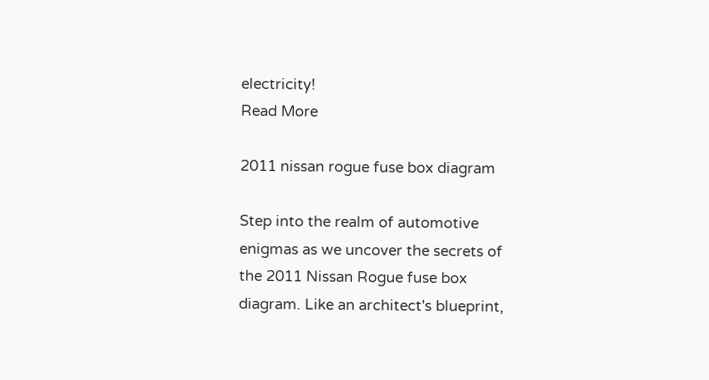electricity!
Read More

2011 nissan rogue fuse box diagram

Step into the realm of automotive enigmas as we uncover the secrets of the 2011 Nissan Rogue fuse box diagram. Like an architect's blueprint,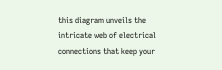this diagram unveils the intricate web of electrical connections that keep your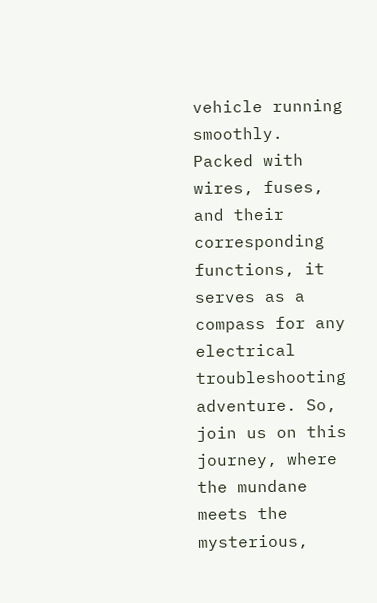vehicle running smoothly. Packed with wires, fuses, and their corresponding functions, it serves as a compass for any electrical troubleshooting adventure. So, join us on this journey, where the mundane meets the mysterious,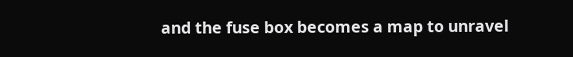and the fuse box becomes a map to unravel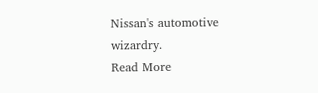Nissan's automotive wizardry.
Read More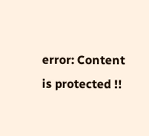error: Content is protected !!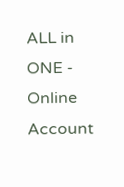ALL in ONE - Online Account